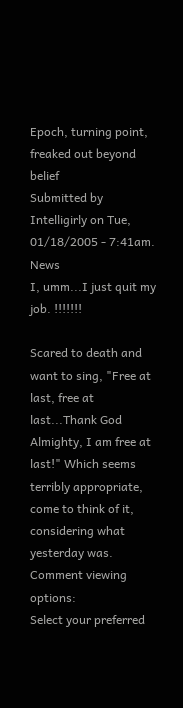Epoch, turning point, freaked out beyond belief
Submitted by Intelligirly on Tue, 01/18/2005 - 7:41am. News
I, umm...I just quit my job. !!!!!!!

Scared to death and want to sing, "Free at last, free at last...Thank God Almighty, I am free at last!" Which seems terribly appropriate, come to think of it, considering what yesterday was.
Comment viewing options:
Select your preferred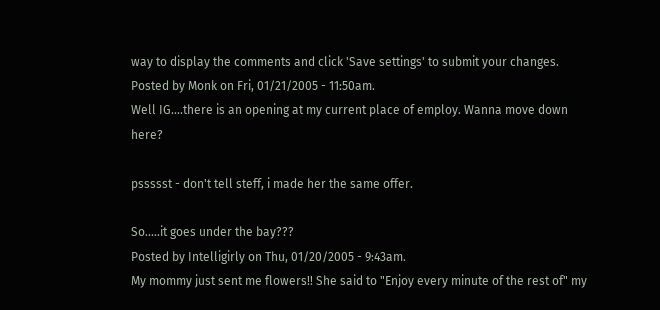way to display the comments and click 'Save settings' to submit your changes.
Posted by Monk on Fri, 01/21/2005 - 11:50am.
Well IG....there is an opening at my current place of employ. Wanna move down here?

pssssst - don't tell steff, i made her the same offer.

So.....it goes under the bay???
Posted by Intelligirly on Thu, 01/20/2005 - 9:43am.
My mommy just sent me flowers!! She said to "Enjoy every minute of the rest of" my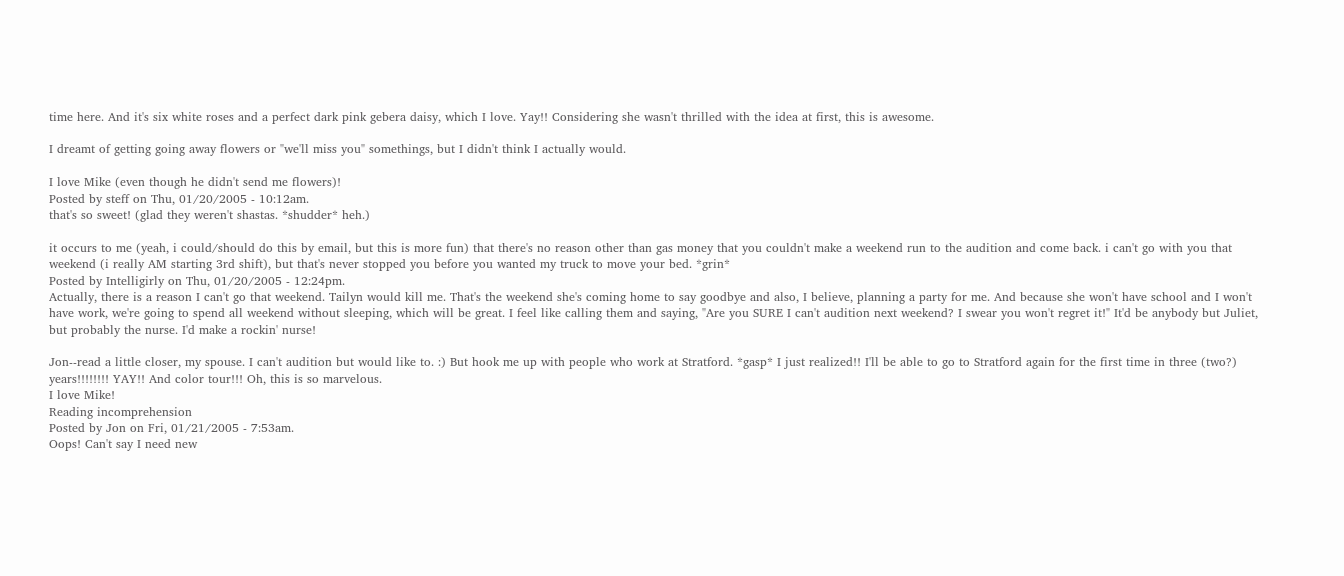time here. And it's six white roses and a perfect dark pink gebera daisy, which I love. Yay!! Considering she wasn't thrilled with the idea at first, this is awesome.

I dreamt of getting going away flowers or "we'll miss you" somethings, but I didn't think I actually would.

I love Mike (even though he didn't send me flowers)!
Posted by steff on Thu, 01/20/2005 - 10:12am.
that's so sweet! (glad they weren't shastas. *shudder* heh.)

it occurs to me (yeah, i could/should do this by email, but this is more fun) that there's no reason other than gas money that you couldn't make a weekend run to the audition and come back. i can't go with you that weekend (i really AM starting 3rd shift), but that's never stopped you before you wanted my truck to move your bed. *grin*
Posted by Intelligirly on Thu, 01/20/2005 - 12:24pm.
Actually, there is a reason I can't go that weekend. Tailyn would kill me. That's the weekend she's coming home to say goodbye and also, I believe, planning a party for me. And because she won't have school and I won't have work, we're going to spend all weekend without sleeping, which will be great. I feel like calling them and saying, "Are you SURE I can't audition next weekend? I swear you won't regret it!" It'd be anybody but Juliet, but probably the nurse. I'd make a rockin' nurse!

Jon--read a little closer, my spouse. I can't audition but would like to. :) But hook me up with people who work at Stratford. *gasp* I just realized!! I'll be able to go to Stratford again for the first time in three (two?) years!!!!!!!! YAY!! And color tour!!! Oh, this is so marvelous.
I love Mike!
Reading incomprehension
Posted by Jon on Fri, 01/21/2005 - 7:53am.
Oops! Can't say I need new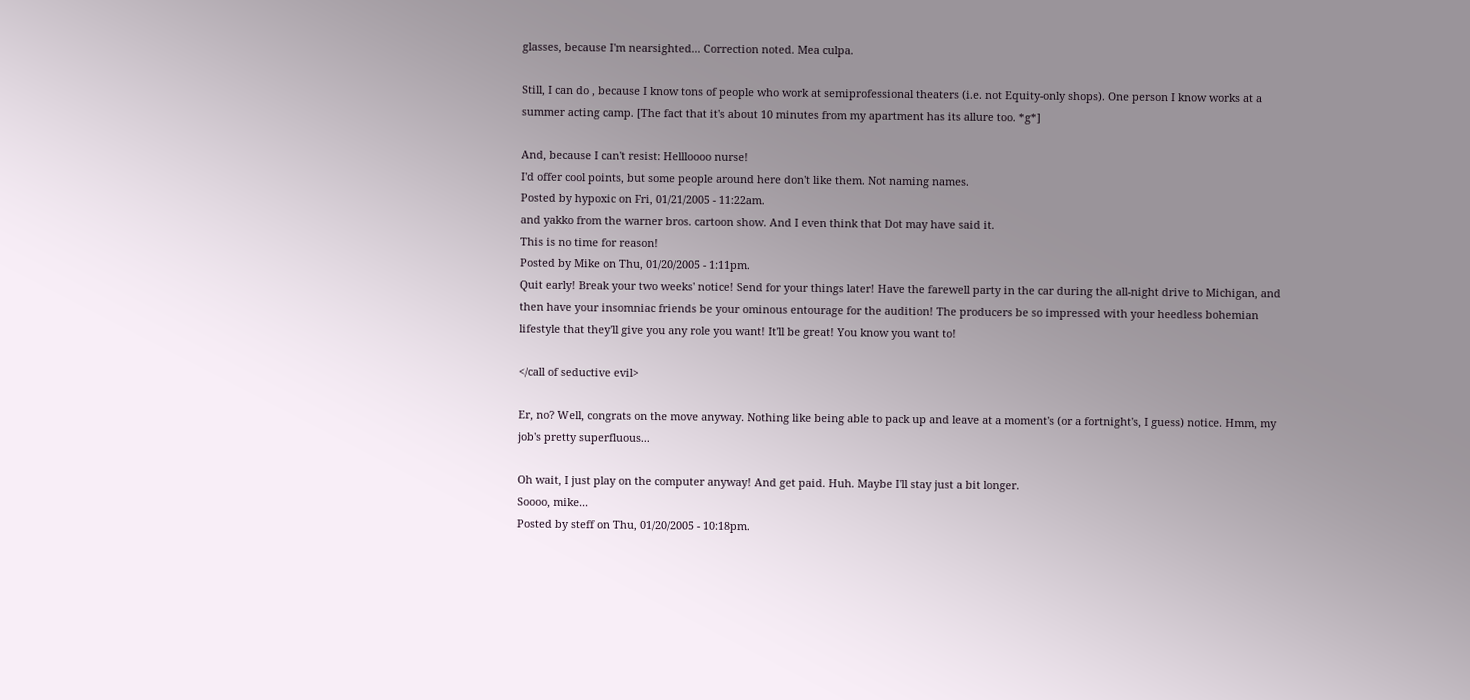glasses, because I'm nearsighted... Correction noted. Mea culpa.

Still, I can do , because I know tons of people who work at semiprofessional theaters (i.e. not Equity-only shops). One person I know works at a summer acting camp. [The fact that it's about 10 minutes from my apartment has its allure too. *g*]

And, because I can't resist: Hellloooo nurse!
I'd offer cool points, but some people around here don't like them. Not naming names.
Posted by hypoxic on Fri, 01/21/2005 - 11:22am.
and yakko from the warner bros. cartoon show. And I even think that Dot may have said it.
This is no time for reason!
Posted by Mike on Thu, 01/20/2005 - 1:11pm.
Quit early! Break your two weeks' notice! Send for your things later! Have the farewell party in the car during the all-night drive to Michigan, and then have your insomniac friends be your ominous entourage for the audition! The producers be so impressed with your heedless bohemian lifestyle that they'll give you any role you want! It'll be great! You know you want to!

</call of seductive evil>

Er, no? Well, congrats on the move anyway. Nothing like being able to pack up and leave at a moment's (or a fortnight's, I guess) notice. Hmm, my job's pretty superfluous...

Oh wait, I just play on the computer anyway! And get paid. Huh. Maybe I'll stay just a bit longer.
Soooo, mike...
Posted by steff on Thu, 01/20/2005 - 10:18pm.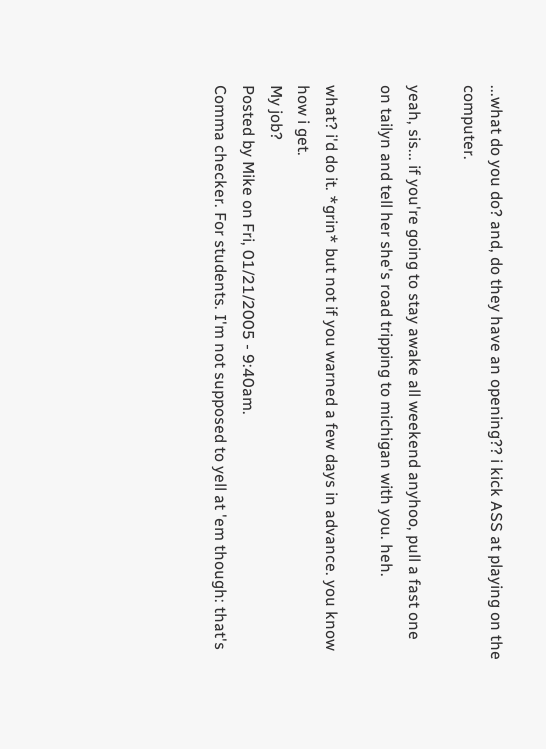...what do you do? and, do they have an opening?? i kick ASS at playing on the computer.

yeah, sis... if you're going to stay awake all weekend anyhoo, pull a fast one on tailyn and tell her she's road tripping to michigan with you. heh.

what? i'd do it. *grin* but not if you warned a few days in advance. you know how i get.
My job?
Posted by Mike on Fri, 01/21/2005 - 9:40am.
Comma checker. For students. I'm not supposed to yell at 'em though: that's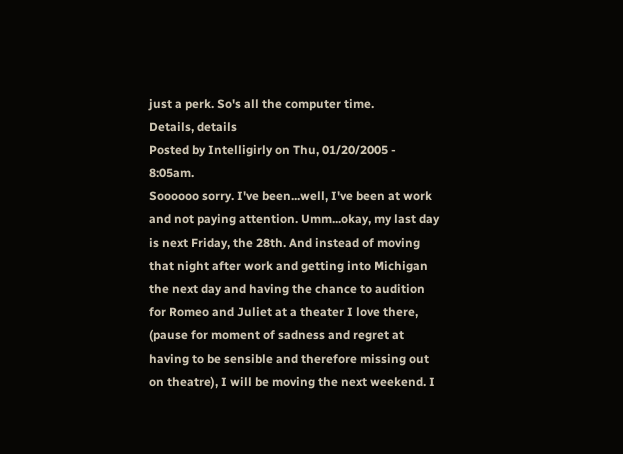just a perk. So's all the computer time.
Details, details
Posted by Intelligirly on Thu, 01/20/2005 - 8:05am.
Soooooo sorry. I've been...well, I've been at work and not paying attention. Umm...okay, my last day is next Friday, the 28th. And instead of moving that night after work and getting into Michigan the next day and having the chance to audition for Romeo and Juliet at a theater I love there, (pause for moment of sadness and regret at having to be sensible and therefore missing out on theatre), I will be moving the next weekend. I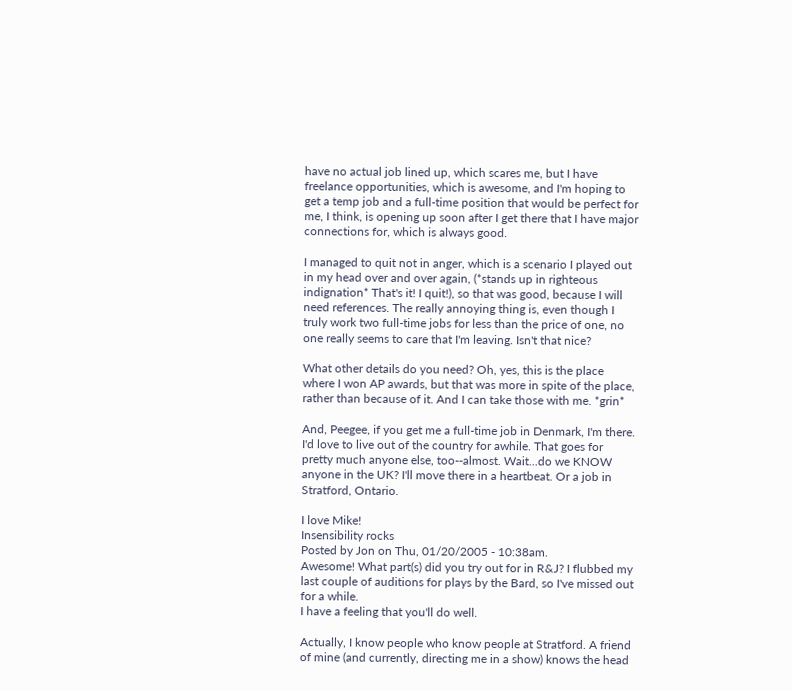have no actual job lined up, which scares me, but I have freelance opportunities, which is awesome, and I'm hoping to get a temp job and a full-time position that would be perfect for me, I think, is opening up soon after I get there that I have major connections for, which is always good.

I managed to quit not in anger, which is a scenario I played out in my head over and over again, (*stands up in righteous indignation* That's it! I quit!), so that was good, because I will need references. The really annoying thing is, even though I truly work two full-time jobs for less than the price of one, no one really seems to care that I'm leaving. Isn't that nice?

What other details do you need? Oh, yes, this is the place where I won AP awards, but that was more in spite of the place, rather than because of it. And I can take those with me. *grin*

And, Peegee, if you get me a full-time job in Denmark, I'm there. I'd love to live out of the country for awhile. That goes for pretty much anyone else, too--almost. Wait...do we KNOW anyone in the UK? I'll move there in a heartbeat. Or a job in Stratford, Ontario.

I love Mike!
Insensibility rocks
Posted by Jon on Thu, 01/20/2005 - 10:38am.
Awesome! What part(s) did you try out for in R&J? I flubbed my last couple of auditions for plays by the Bard, so I've missed out for a while.
I have a feeling that you'll do well.

Actually, I know people who know people at Stratford. A friend of mine (and currently, directing me in a show) knows the head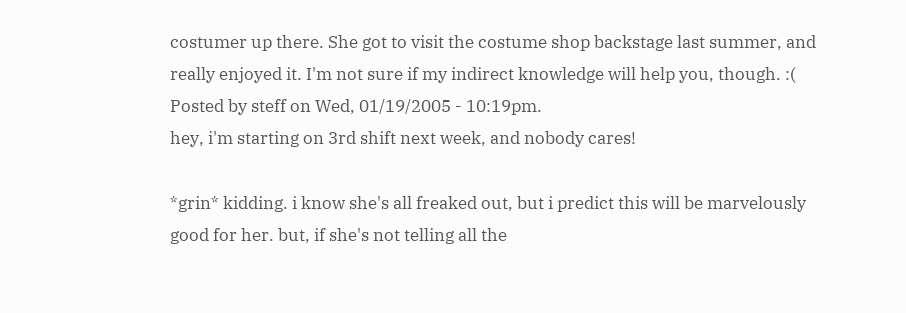costumer up there. She got to visit the costume shop backstage last summer, and really enjoyed it. I'm not sure if my indirect knowledge will help you, though. :(
Posted by steff on Wed, 01/19/2005 - 10:19pm.
hey, i'm starting on 3rd shift next week, and nobody cares!

*grin* kidding. i know she's all freaked out, but i predict this will be marvelously good for her. but, if she's not telling all the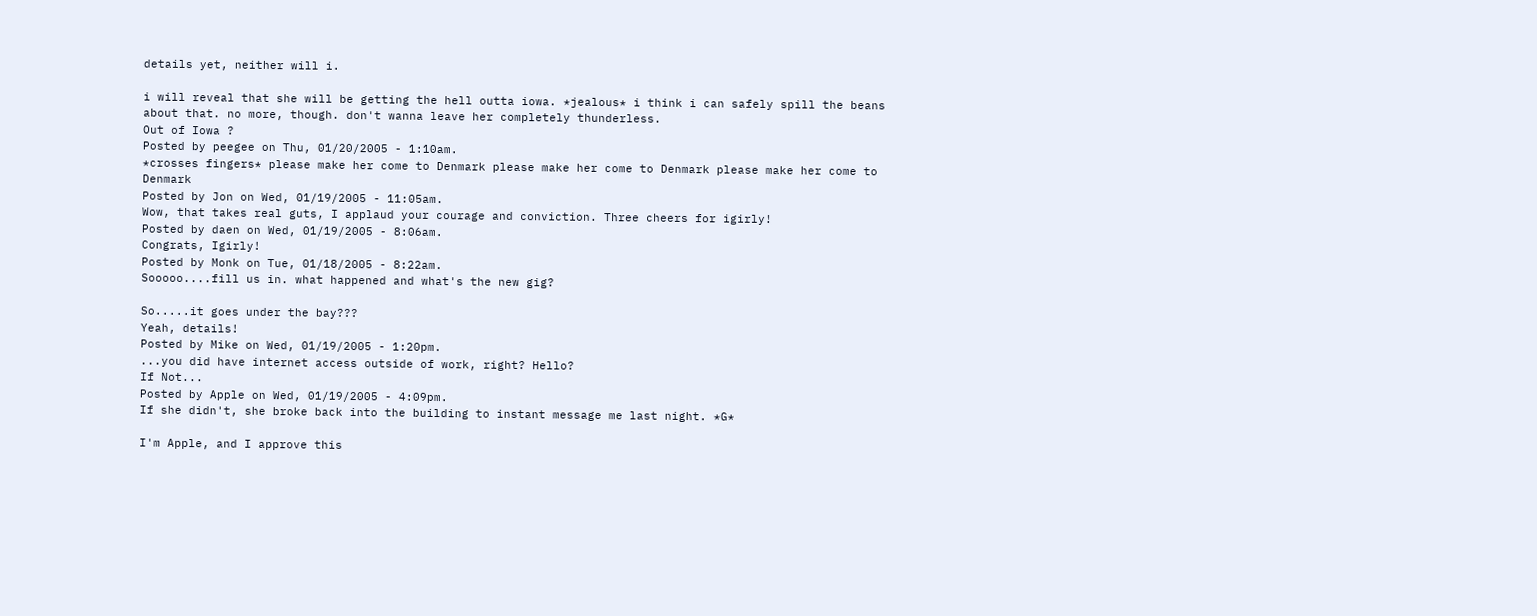details yet, neither will i.

i will reveal that she will be getting the hell outta iowa. *jealous* i think i can safely spill the beans about that. no more, though. don't wanna leave her completely thunderless.
Out of Iowa ?
Posted by peegee on Thu, 01/20/2005 - 1:10am.
*crosses fingers* please make her come to Denmark please make her come to Denmark please make her come to Denmark
Posted by Jon on Wed, 01/19/2005 - 11:05am.
Wow, that takes real guts, I applaud your courage and conviction. Three cheers for igirly!
Posted by daen on Wed, 01/19/2005 - 8:06am.
Congrats, Igirly!
Posted by Monk on Tue, 01/18/2005 - 8:22am.
Sooooo....fill us in. what happened and what's the new gig?

So.....it goes under the bay???
Yeah, details!
Posted by Mike on Wed, 01/19/2005 - 1:20pm.
...you did have internet access outside of work, right? Hello?
If Not...
Posted by Apple on Wed, 01/19/2005 - 4:09pm.
If she didn't, she broke back into the building to instant message me last night. *G*

I'm Apple, and I approve this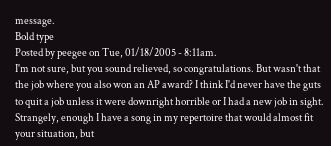message.
Bold type
Posted by peegee on Tue, 01/18/2005 - 8:11am.
I'm not sure, but you sound relieved, so congratulations. But wasn't that the job where you also won an AP award? I think I'd never have the guts to quit a job unless it were downright horrible or I had a new job in sight. Strangely, enough I have a song in my repertoire that would almost fit your situation, but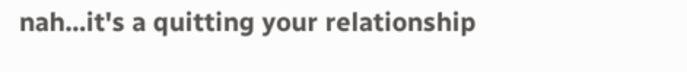nah...it's a quitting your relationship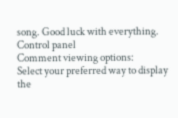song. Good luck with everything.
Control panel
Comment viewing options:
Select your preferred way to display the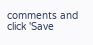comments and click 'Save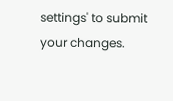settings' to submit your changes.